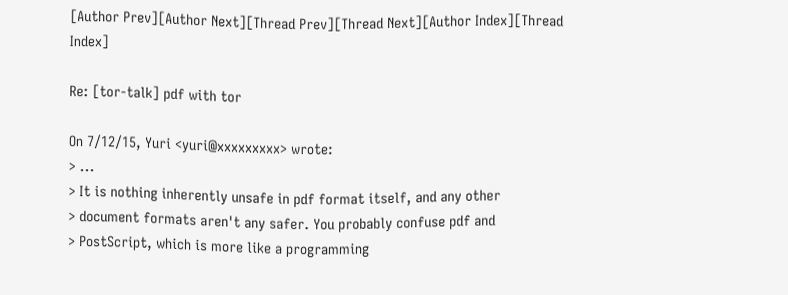[Author Prev][Author Next][Thread Prev][Thread Next][Author Index][Thread Index]

Re: [tor-talk] pdf with tor

On 7/12/15, Yuri <yuri@xxxxxxxxx> wrote:
> ...
> It is nothing inherently unsafe in pdf format itself, and any other
> document formats aren't any safer. You probably confuse pdf and
> PostScript, which is more like a programming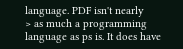language. PDF isn't nearly
> as much a programming language as ps is. It does have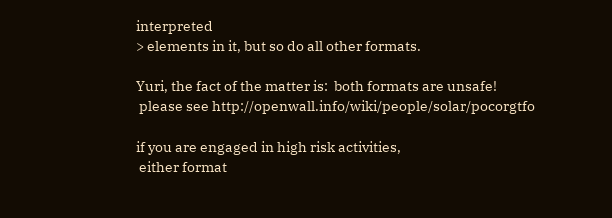interpreted
> elements in it, but so do all other formats.

Yuri, the fact of the matter is:  both formats are unsafe!
 please see http://openwall.info/wiki/people/solar/pocorgtfo

if you are engaged in high risk activities,
 either format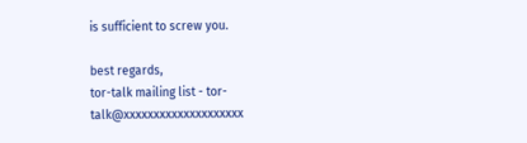is sufficient to screw you.

best regards,
tor-talk mailing list - tor-talk@xxxxxxxxxxxxxxxxxxxx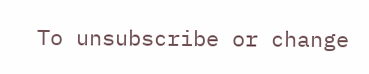To unsubscribe or change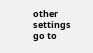other settings go to